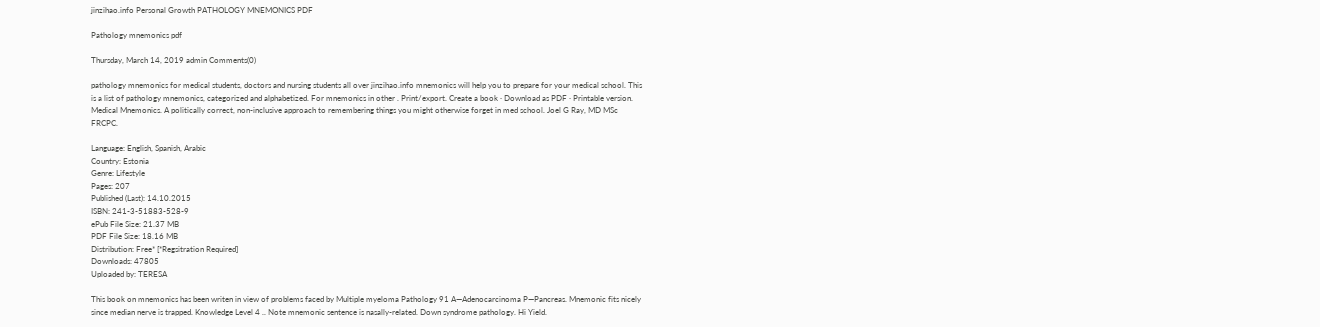jinzihao.info Personal Growth PATHOLOGY MNEMONICS PDF

Pathology mnemonics pdf

Thursday, March 14, 2019 admin Comments(0)

pathology mnemonics for medical students, doctors and nursing students all over jinzihao.info mnemonics will help you to prepare for your medical school. This is a list of pathology mnemonics, categorized and alphabetized. For mnemonics in other . Print/export. Create a book · Download as PDF · Printable version. Medical Mnemonics. A politically correct, non-inclusive approach to remembering things you might otherwise forget in med school. Joel G Ray, MD MSc FRCPC.

Language: English, Spanish, Arabic
Country: Estonia
Genre: Lifestyle
Pages: 207
Published (Last): 14.10.2015
ISBN: 241-3-51883-528-9
ePub File Size: 21.37 MB
PDF File Size: 18.16 MB
Distribution: Free* [*Regsitration Required]
Downloads: 47805
Uploaded by: TERESA

This book on mnemonics has been writen in view of problems faced by Multiple myeloma Pathology 91 A—Adenocarcinoma P—Pancreas. Mnemonic fits nicely since median nerve is trapped. Knowledge Level 4 .. Note mnemonic sentence is nasally-related. Down syndrome pathology. Hi Yield.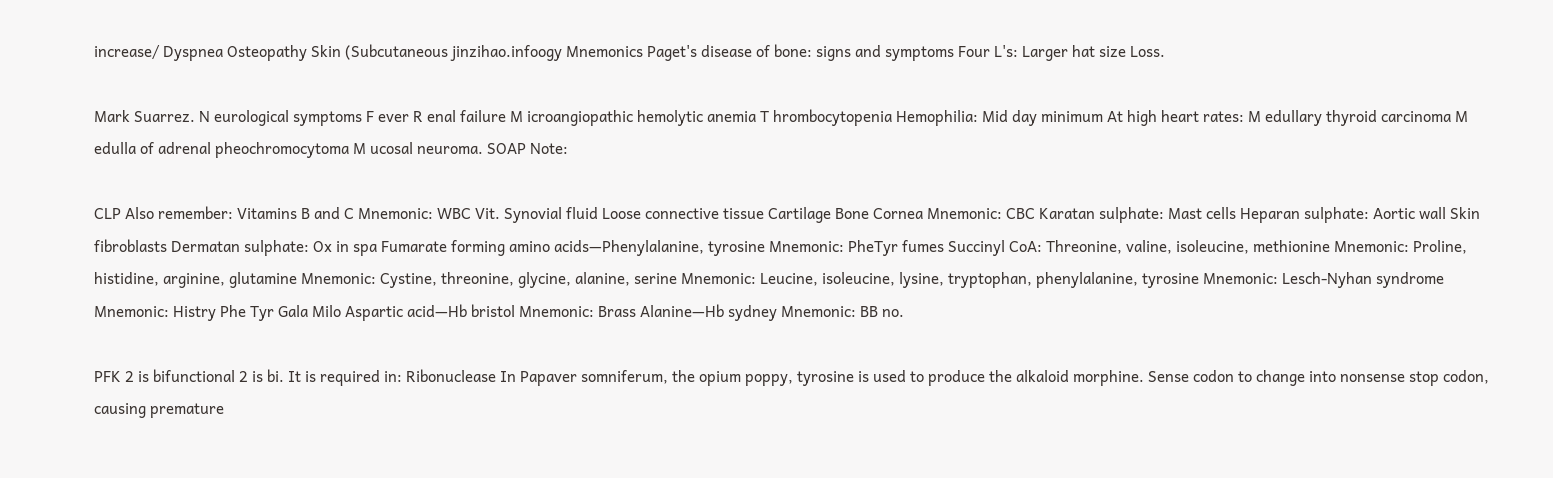increase/ Dyspnea Osteopathy Skin (Subcutaneous jinzihao.infoogy Mnemonics Paget's disease of bone: signs and symptoms Four L's: Larger hat size Loss.

Mark Suarrez. N eurological symptoms F ever R enal failure M icroangiopathic hemolytic anemia T hrombocytopenia Hemophilia: Mid day minimum At high heart rates: M edullary thyroid carcinoma M edulla of adrenal pheochromocytoma M ucosal neuroma. SOAP Note:

CLP Also remember: Vitamins B and C Mnemonic: WBC Vit. Synovial fluid Loose connective tissue Cartilage Bone Cornea Mnemonic: CBC Karatan sulphate: Mast cells Heparan sulphate: Aortic wall Skin fibroblasts Dermatan sulphate: Ox in spa Fumarate forming amino acids—Phenylalanine, tyrosine Mnemonic: PheTyr fumes Succinyl CoA: Threonine, valine, isoleucine, methionine Mnemonic: Proline, histidine, arginine, glutamine Mnemonic: Cystine, threonine, glycine, alanine, serine Mnemonic: Leucine, isoleucine, lysine, tryptophan, phenylalanine, tyrosine Mnemonic: Lesch-Nyhan syndrome Mnemonic: Histry Phe Tyr Gala Milo Aspartic acid—Hb bristol Mnemonic: Brass Alanine—Hb sydney Mnemonic: BB no.

PFK 2 is bifunctional 2 is bi. It is required in: Ribonuclease In Papaver somniferum, the opium poppy, tyrosine is used to produce the alkaloid morphine. Sense codon to change into nonsense stop codon, causing premature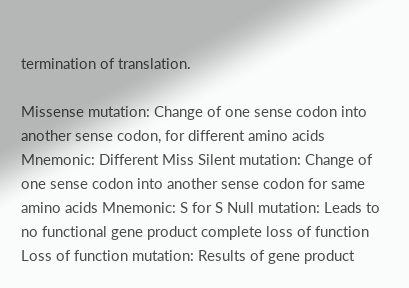termination of translation.

Missense mutation: Change of one sense codon into another sense codon, for different amino acids Mnemonic: Different Miss Silent mutation: Change of one sense codon into another sense codon for same amino acids Mnemonic: S for S Null mutation: Leads to no functional gene product complete loss of function Loss of function mutation: Results of gene product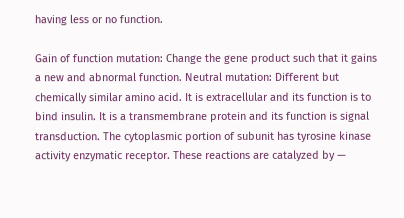having less or no function.

Gain of function mutation: Change the gene product such that it gains a new and abnormal function. Neutral mutation: Different but chemically similar amino acid. It is extracellular and its function is to bind insulin. It is a transmembrane protein and its function is signal transduction. The cytoplasmic portion of subunit has tyrosine kinase activity enzymatic receptor. These reactions are catalyzed by —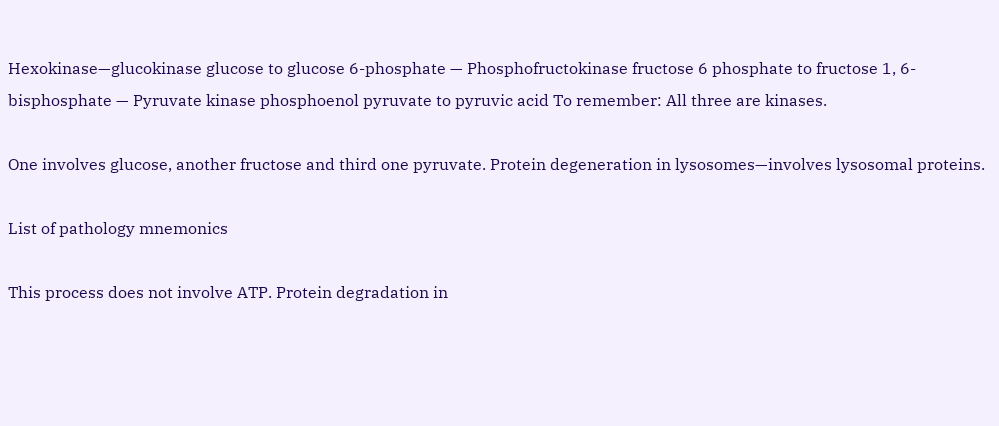Hexokinase—glucokinase glucose to glucose 6-phosphate — Phosphofructokinase fructose 6 phosphate to fructose 1, 6-bisphosphate — Pyruvate kinase phosphoenol pyruvate to pyruvic acid To remember: All three are kinases.

One involves glucose, another fructose and third one pyruvate. Protein degeneration in lysosomes—involves lysosomal proteins.

List of pathology mnemonics

This process does not involve ATP. Protein degradation in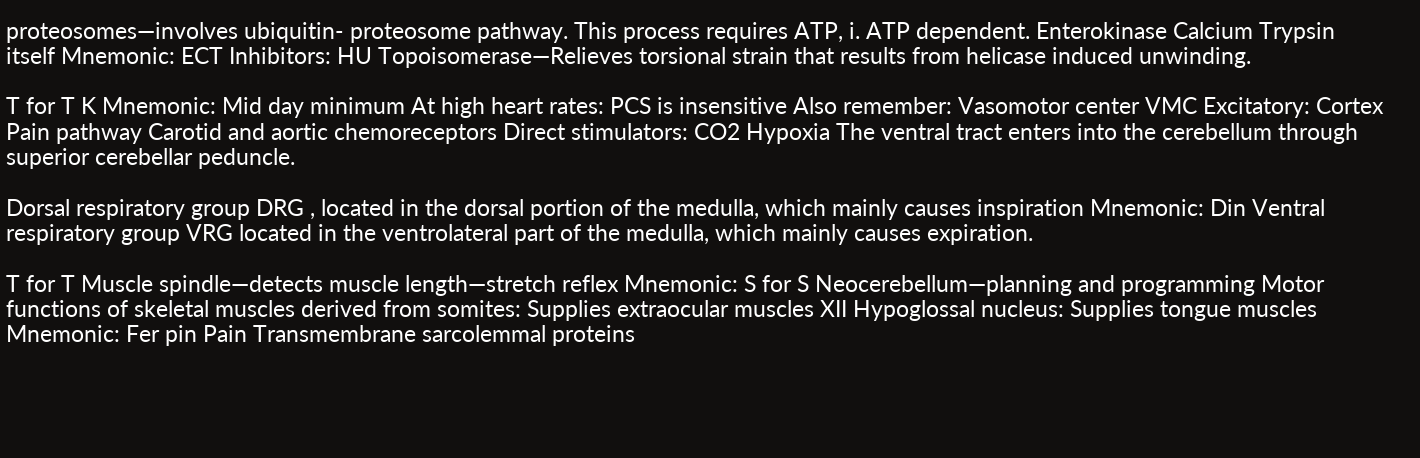proteosomes—involves ubiquitin- proteosome pathway. This process requires ATP, i. ATP dependent. Enterokinase Calcium Trypsin itself Mnemonic: ECT Inhibitors: HU Topoisomerase—Relieves torsional strain that results from helicase induced unwinding.

T for T K Mnemonic: Mid day minimum At high heart rates: PCS is insensitive Also remember: Vasomotor center VMC Excitatory: Cortex Pain pathway Carotid and aortic chemoreceptors Direct stimulators: CO2 Hypoxia The ventral tract enters into the cerebellum through superior cerebellar peduncle.

Dorsal respiratory group DRG , located in the dorsal portion of the medulla, which mainly causes inspiration Mnemonic: Din Ventral respiratory group VRG located in the ventrolateral part of the medulla, which mainly causes expiration.

T for T Muscle spindle—detects muscle length—stretch reflex Mnemonic: S for S Neocerebellum—planning and programming Motor functions of skeletal muscles derived from somites: Supplies extraocular muscles XII Hypoglossal nucleus: Supplies tongue muscles Mnemonic: Fer pin Pain Transmembrane sarcolemmal proteins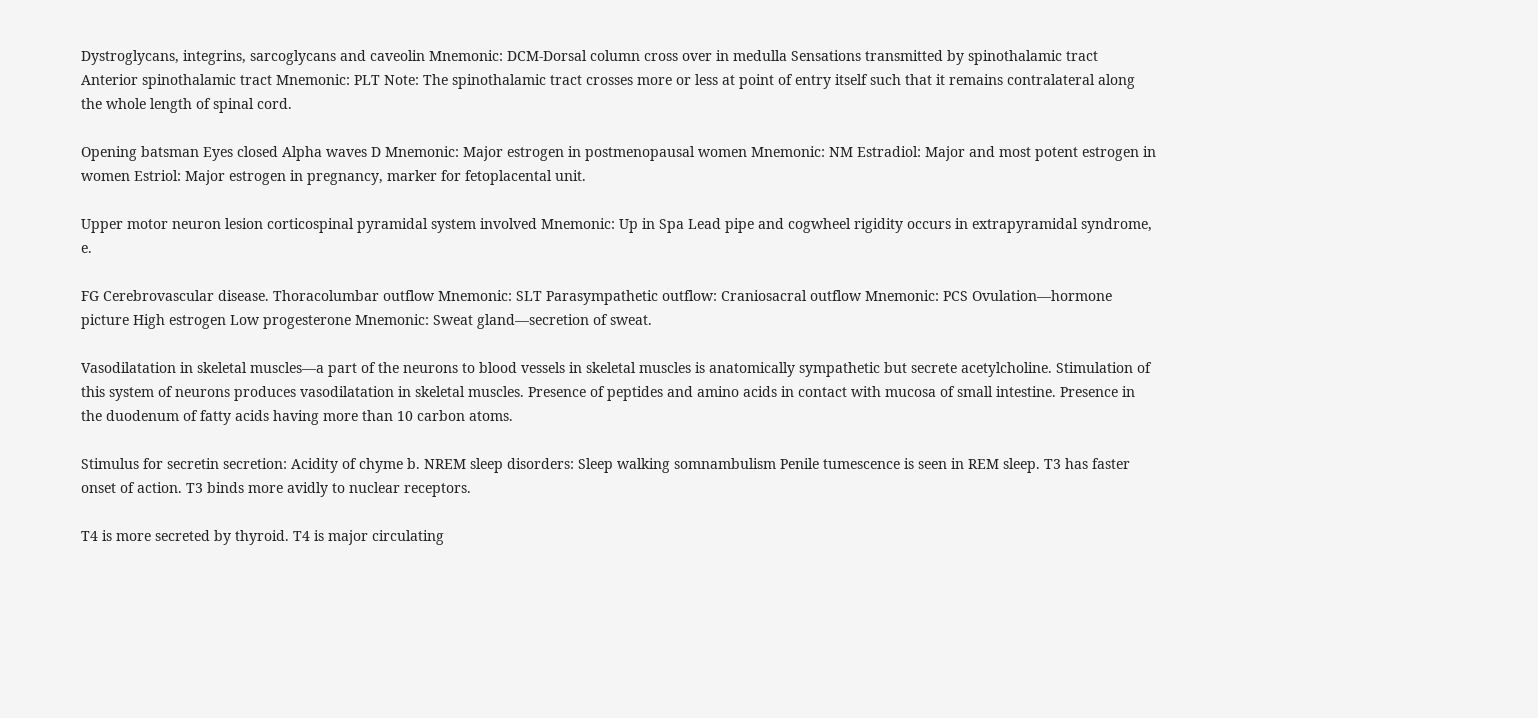Dystroglycans, integrins, sarcoglycans and caveolin Mnemonic: DCM-Dorsal column cross over in medulla Sensations transmitted by spinothalamic tract Anterior spinothalamic tract Mnemonic: PLT Note: The spinothalamic tract crosses more or less at point of entry itself such that it remains contralateral along the whole length of spinal cord.

Opening batsman Eyes closed Alpha waves D Mnemonic: Major estrogen in postmenopausal women Mnemonic: NM Estradiol: Major and most potent estrogen in women Estriol: Major estrogen in pregnancy, marker for fetoplacental unit.

Upper motor neuron lesion corticospinal pyramidal system involved Mnemonic: Up in Spa Lead pipe and cogwheel rigidity occurs in extrapyramidal syndrome, e.

FG Cerebrovascular disease. Thoracolumbar outflow Mnemonic: SLT Parasympathetic outflow: Craniosacral outflow Mnemonic: PCS Ovulation—hormone picture High estrogen Low progesterone Mnemonic: Sweat gland—secretion of sweat.

Vasodilatation in skeletal muscles—a part of the neurons to blood vessels in skeletal muscles is anatomically sympathetic but secrete acetylcholine. Stimulation of this system of neurons produces vasodilatation in skeletal muscles. Presence of peptides and amino acids in contact with mucosa of small intestine. Presence in the duodenum of fatty acids having more than 10 carbon atoms.

Stimulus for secretin secretion: Acidity of chyme b. NREM sleep disorders: Sleep walking somnambulism Penile tumescence is seen in REM sleep. T3 has faster onset of action. T3 binds more avidly to nuclear receptors.

T4 is more secreted by thyroid. T4 is major circulating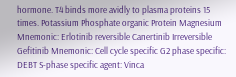hormone. T4 binds more avidly to plasma proteins 15 times. Potassium Phosphate organic Protein Magnesium Mnemonic: Erlotinib reversible Canertinib Irreversible Gefitinib Mnemonic: Cell cycle specific G2 phase specific: DEBT S-phase specific agent: Vinca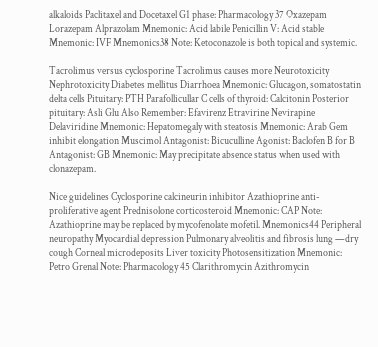alkaloids Paclitaxel and Docetaxel G1 phase: Pharmacology 37 Oxazepam Lorazepam Alprazolam Mnemonic: Acid labile Penicillin V: Acid stable Mnemonic: IVF Mnemonics38 Note: Ketoconazole is both topical and systemic.

Tacrolimus versus cyclosporine Tacrolimus causes more Neurotoxicity Nephrotoxicity Diabetes mellitus Diarrhoea Mnemonic: Glucagon, somatostatin delta cells Pituitary: PTH Parafollicullar C cells of thyroid: Calcitonin Posterior pituitary: Asli Glu Also Remember: Efavirenz Etravirine Nevirapine Delaviridine Mnemonic: Hepatomegaly with steatosis Mnemonic: Arab Gem inhibit elongation Muscimol Antagonist: Bicuculline Agonist: Baclofen B for B Antagonist: GB Mnemonic: May precipitate absence status when used with clonazepam.

Nice guidelines Cyclosporine calcineurin inhibitor Azathioprine anti-proliferative agent Prednisolone corticosteroid Mnemonic: CAP Note: Azathioprine may be replaced by mycofenolate mofetil. Mnemonics44 Peripheral neuropathy Myocardial depression Pulmonary alveolitis and fibrosis lung —dry cough Corneal microdeposits Liver toxicity Photosensitization Mnemonic: Petro Grenal Note: Pharmacology 45 Clarithromycin Azithromycin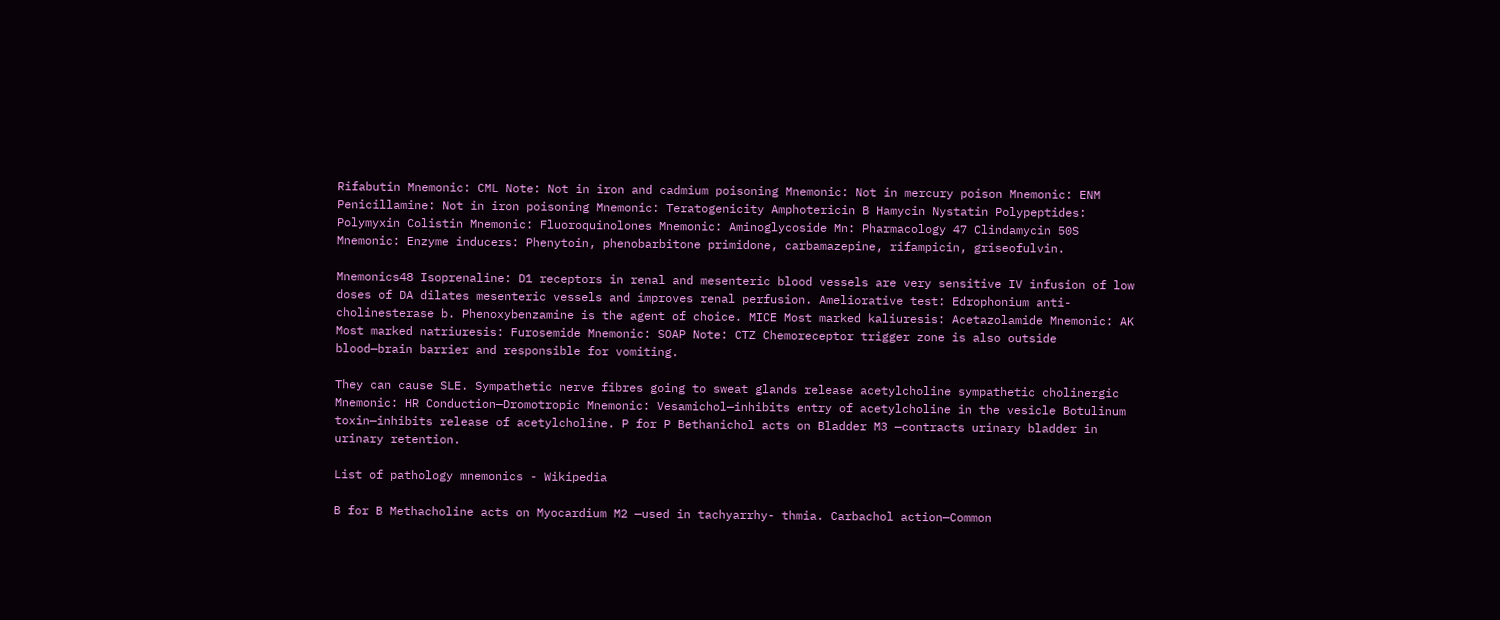Rifabutin Mnemonic: CML Note: Not in iron and cadmium poisoning Mnemonic: Not in mercury poison Mnemonic: ENM Penicillamine: Not in iron poisoning Mnemonic: Teratogenicity Amphotericin B Hamycin Nystatin Polypeptides: Polymyxin Colistin Mnemonic: Fluoroquinolones Mnemonic: Aminoglycoside Mn: Pharmacology 47 Clindamycin 50S Mnemonic: Enzyme inducers: Phenytoin, phenobarbitone primidone, carbamazepine, rifampicin, griseofulvin.

Mnemonics48 Isoprenaline: D1 receptors in renal and mesenteric blood vessels are very sensitive IV infusion of low doses of DA dilates mesenteric vessels and improves renal perfusion. Ameliorative test: Edrophonium anti-cholinesterase b. Phenoxybenzamine is the agent of choice. MICE Most marked kaliuresis: Acetazolamide Mnemonic: AK Most marked natriuresis: Furosemide Mnemonic: SOAP Note: CTZ Chemoreceptor trigger zone is also outside blood—brain barrier and responsible for vomiting.

They can cause SLE. Sympathetic nerve fibres going to sweat glands release acetylcholine sympathetic cholinergic Mnemonic: HR Conduction—Dromotropic Mnemonic: Vesamichol—inhibits entry of acetylcholine in the vesicle Botulinum toxin—inhibits release of acetylcholine. P for P Bethanichol acts on Bladder M3 —contracts urinary bladder in urinary retention.

List of pathology mnemonics - Wikipedia

B for B Methacholine acts on Myocardium M2 —used in tachyarrhy- thmia. Carbachol action—Common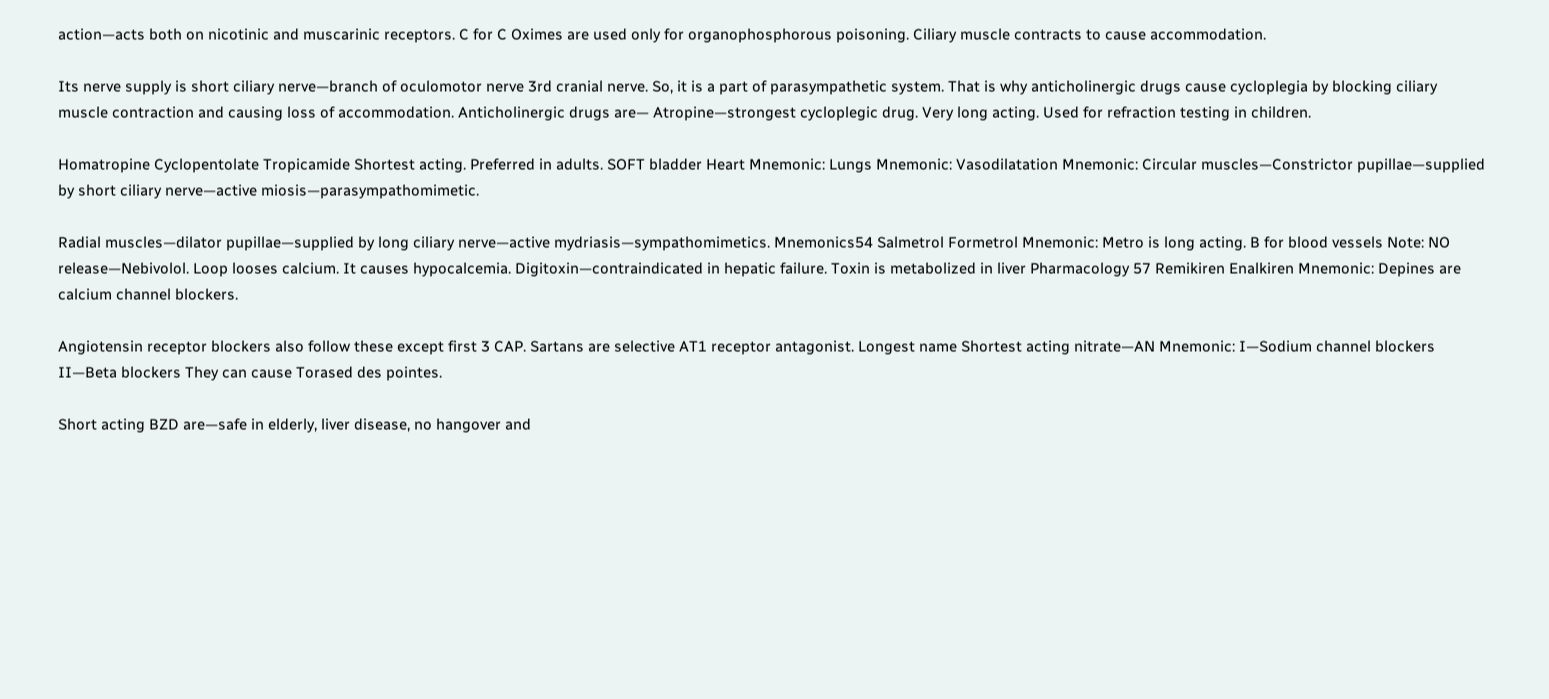action—acts both on nicotinic and muscarinic receptors. C for C Oximes are used only for organophosphorous poisoning. Ciliary muscle contracts to cause accommodation.

Its nerve supply is short ciliary nerve—branch of oculomotor nerve 3rd cranial nerve. So, it is a part of parasympathetic system. That is why anticholinergic drugs cause cycloplegia by blocking ciliary muscle contraction and causing loss of accommodation. Anticholinergic drugs are— Atropine—strongest cycloplegic drug. Very long acting. Used for refraction testing in children.

Homatropine Cyclopentolate Tropicamide Shortest acting. Preferred in adults. SOFT bladder Heart Mnemonic: Lungs Mnemonic: Vasodilatation Mnemonic: Circular muscles—Constrictor pupillae—supplied by short ciliary nerve—active miosis—parasympathomimetic.

Radial muscles—dilator pupillae—supplied by long ciliary nerve—active mydriasis—sympathomimetics. Mnemonics54 Salmetrol Formetrol Mnemonic: Metro is long acting. B for blood vessels Note: NO release—Nebivolol. Loop looses calcium. It causes hypocalcemia. Digitoxin—contraindicated in hepatic failure. Toxin is metabolized in liver Pharmacology 57 Remikiren Enalkiren Mnemonic: Depines are calcium channel blockers.

Angiotensin receptor blockers also follow these except first 3 CAP. Sartans are selective AT1 receptor antagonist. Longest name Shortest acting nitrate—AN Mnemonic: I—Sodium channel blockers II—Beta blockers They can cause Torased des pointes.

Short acting BZD are—safe in elderly, liver disease, no hangover and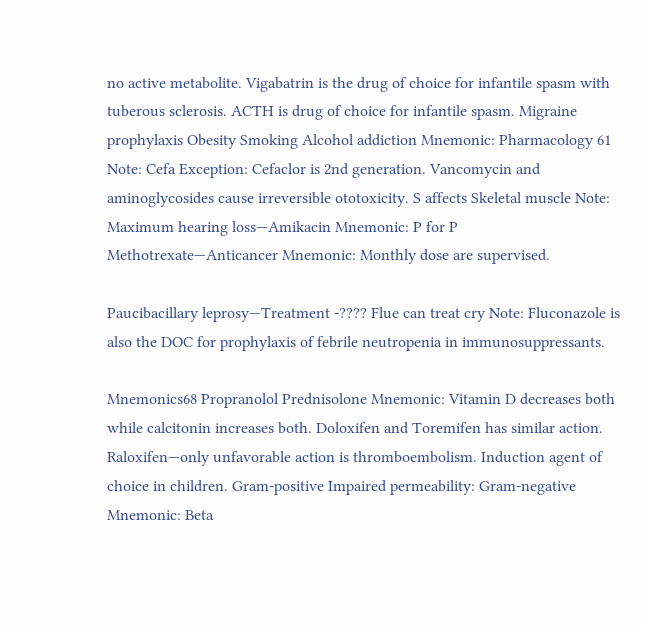no active metabolite. Vigabatrin is the drug of choice for infantile spasm with tuberous sclerosis. ACTH is drug of choice for infantile spasm. Migraine prophylaxis Obesity Smoking Alcohol addiction Mnemonic: Pharmacology 61 Note: Cefa Exception: Cefaclor is 2nd generation. Vancomycin and aminoglycosides cause irreversible ototoxicity. S affects Skeletal muscle Note: Maximum hearing loss—Amikacin Mnemonic: P for P Methotrexate—Anticancer Mnemonic: Monthly dose are supervised.

Paucibacillary leprosy—Treatment -???? Flue can treat cry Note: Fluconazole is also the DOC for prophylaxis of febrile neutropenia in immunosuppressants.

Mnemonics68 Propranolol Prednisolone Mnemonic: Vitamin D decreases both while calcitonin increases both. Doloxifen and Toremifen has similar action. Raloxifen—only unfavorable action is thromboembolism. Induction agent of choice in children. Gram-positive Impaired permeability: Gram-negative Mnemonic: Beta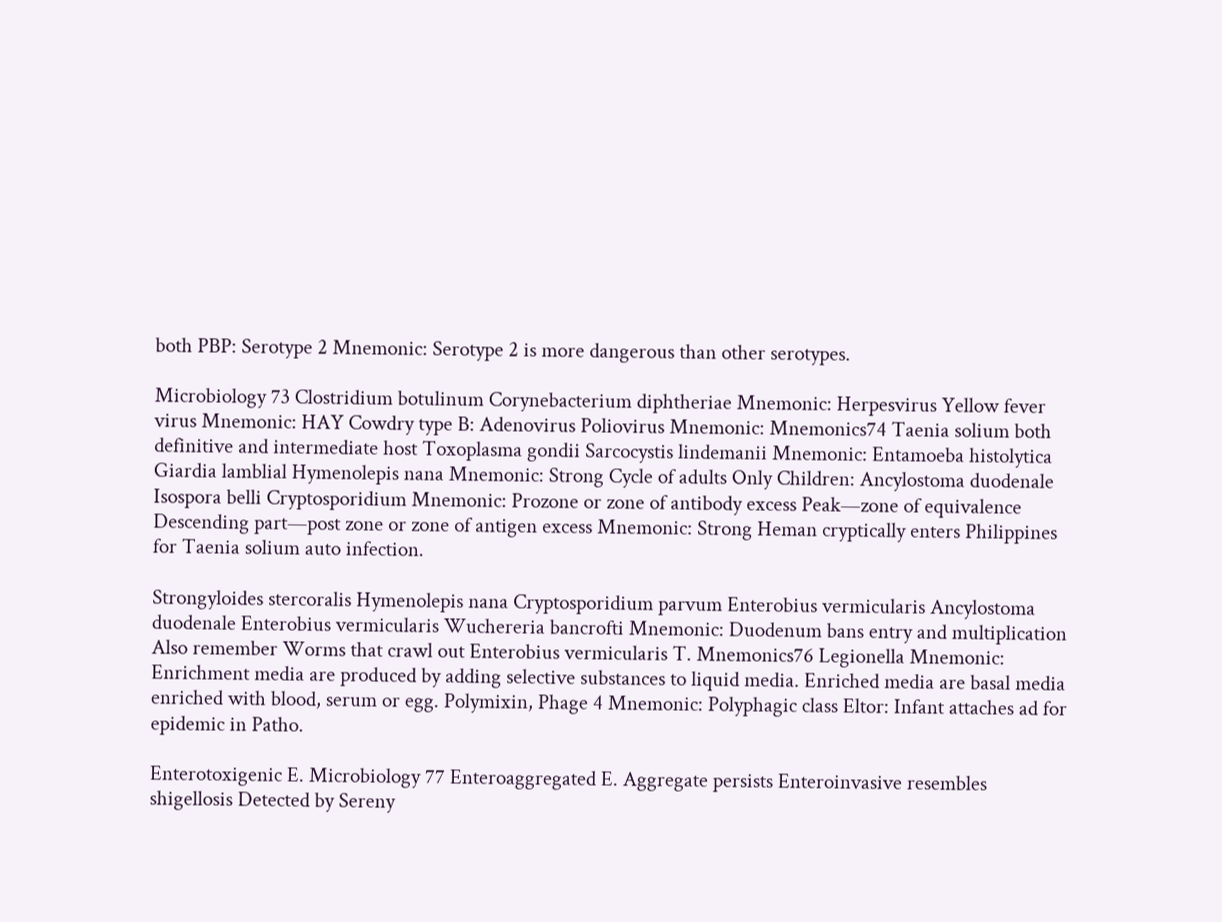both PBP: Serotype 2 Mnemonic: Serotype 2 is more dangerous than other serotypes.

Microbiology 73 Clostridium botulinum Corynebacterium diphtheriae Mnemonic: Herpesvirus Yellow fever virus Mnemonic: HAY Cowdry type B: Adenovirus Poliovirus Mnemonic: Mnemonics74 Taenia solium both definitive and intermediate host Toxoplasma gondii Sarcocystis lindemanii Mnemonic: Entamoeba histolytica Giardia lamblial Hymenolepis nana Mnemonic: Strong Cycle of adults Only Children: Ancylostoma duodenale Isospora belli Cryptosporidium Mnemonic: Prozone or zone of antibody excess Peak—zone of equivalence Descending part—post zone or zone of antigen excess Mnemonic: Strong Heman cryptically enters Philippines for Taenia solium auto infection.

Strongyloides stercoralis Hymenolepis nana Cryptosporidium parvum Enterobius vermicularis Ancylostoma duodenale Enterobius vermicularis Wuchereria bancrofti Mnemonic: Duodenum bans entry and multiplication Also remember Worms that crawl out Enterobius vermicularis T. Mnemonics76 Legionella Mnemonic: Enrichment media are produced by adding selective substances to liquid media. Enriched media are basal media enriched with blood, serum or egg. Polymixin, Phage 4 Mnemonic: Polyphagic class Eltor: Infant attaches ad for epidemic in Patho.

Enterotoxigenic E. Microbiology 77 Enteroaggregated E. Aggregate persists Enteroinvasive resembles shigellosis Detected by Sereny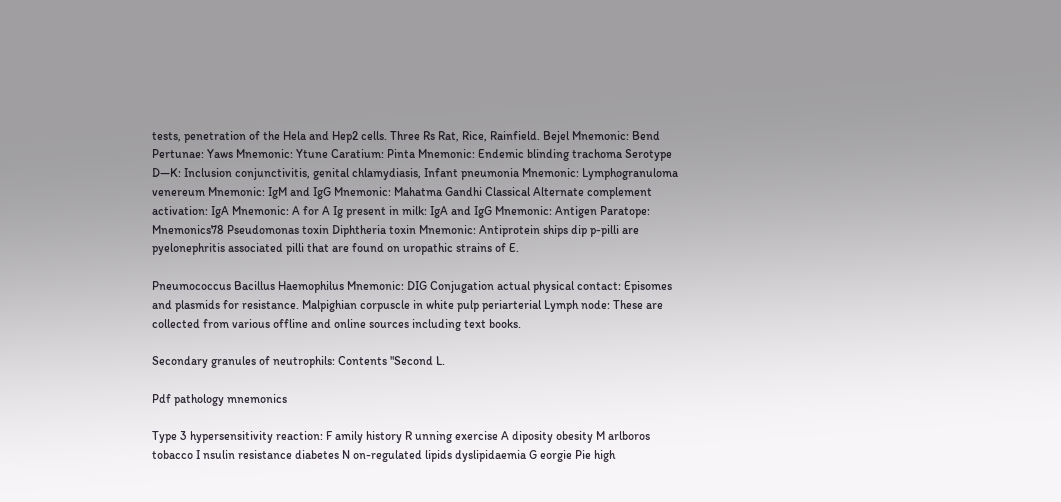tests, penetration of the Hela and Hep2 cells. Three Rs Rat, Rice, Rainfield. Bejel Mnemonic: Bend Pertunae: Yaws Mnemonic: Ytune Caratium: Pinta Mnemonic: Endemic blinding trachoma Serotype D—K: Inclusion conjunctivitis, genital chlamydiasis, Infant pneumonia Mnemonic: Lymphogranuloma venereum Mnemonic: IgM and IgG Mnemonic: Mahatma Gandhi Classical Alternate complement activation: IgA Mnemonic: A for A Ig present in milk: IgA and IgG Mnemonic: Antigen Paratope: Mnemonics78 Pseudomonas toxin Diphtheria toxin Mnemonic: Antiprotein ships dip p-pilli are pyelonephritis associated pilli that are found on uropathic strains of E.

Pneumococcus Bacillus Haemophilus Mnemonic: DIG Conjugation actual physical contact: Episomes and plasmids for resistance. Malpighian corpuscle in white pulp periarterial Lymph node: These are collected from various offline and online sources including text books.

Secondary granules of neutrophils: Contents "Second L.

Pdf pathology mnemonics

Type 3 hypersensitivity reaction: F amily history R unning exercise A diposity obesity M arlboros tobacco I nsulin resistance diabetes N on-regulated lipids dyslipidaemia G eorgie Pie high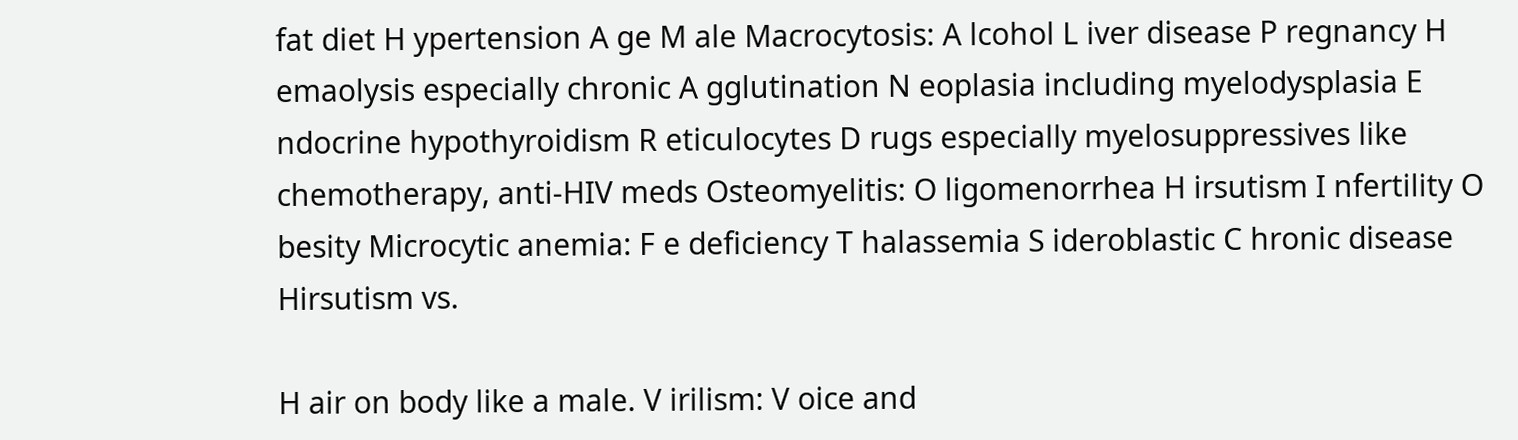fat diet H ypertension A ge M ale Macrocytosis: A lcohol L iver disease P regnancy H emaolysis especially chronic A gglutination N eoplasia including myelodysplasia E ndocrine hypothyroidism R eticulocytes D rugs especially myelosuppressives like chemotherapy, anti-HIV meds Osteomyelitis: O ligomenorrhea H irsutism I nfertility O besity Microcytic anemia: F e deficiency T halassemia S ideroblastic C hronic disease Hirsutism vs.

H air on body like a male. V irilism: V oice and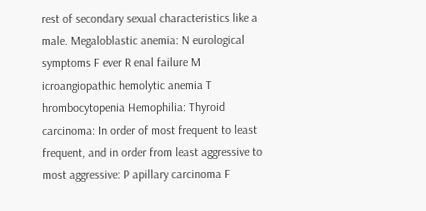rest of secondary sexual characteristics like a male. Megaloblastic anemia: N eurological symptoms F ever R enal failure M icroangiopathic hemolytic anemia T hrombocytopenia Hemophilia: Thyroid carcinoma: In order of most frequent to least frequent, and in order from least aggressive to most aggressive: P apillary carcinoma F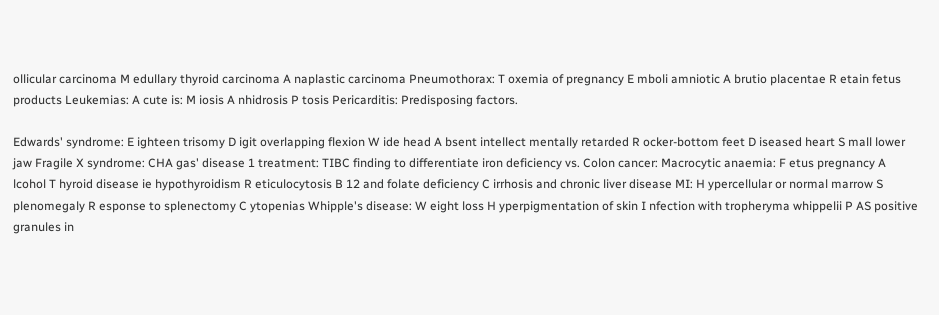ollicular carcinoma M edullary thyroid carcinoma A naplastic carcinoma Pneumothorax: T oxemia of pregnancy E mboli amniotic A brutio placentae R etain fetus products Leukemias: A cute is: M iosis A nhidrosis P tosis Pericarditis: Predisposing factors.

Edwards' syndrome: E ighteen trisomy D igit overlapping flexion W ide head A bsent intellect mentally retarded R ocker-bottom feet D iseased heart S mall lower jaw Fragile X syndrome: CHA gas' disease 1 treatment: TIBC finding to differentiate iron deficiency vs. Colon cancer: Macrocytic anaemia: F etus pregnancy A lcohol T hyroid disease ie hypothyroidism R eticulocytosis B 12 and folate deficiency C irrhosis and chronic liver disease MI: H ypercellular or normal marrow S plenomegaly R esponse to splenectomy C ytopenias Whipple's disease: W eight loss H yperpigmentation of skin I nfection with tropheryma whippelii P AS positive granules in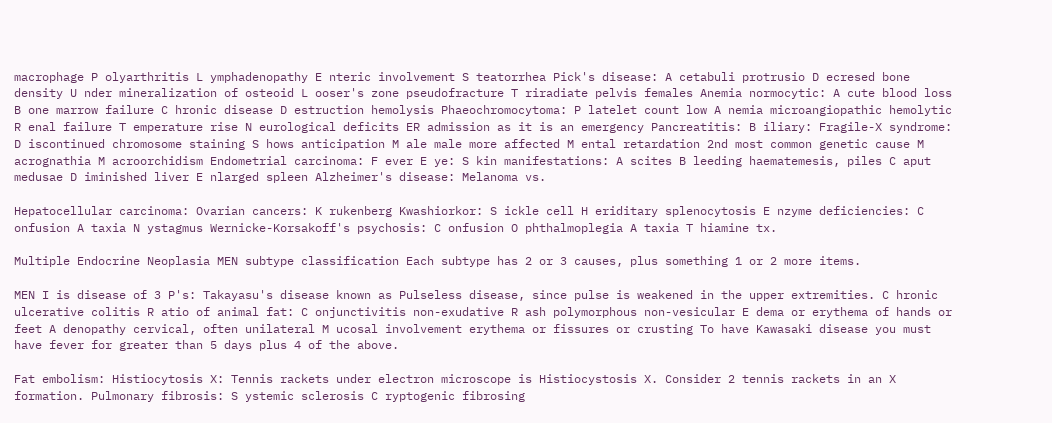macrophage P olyarthritis L ymphadenopathy E nteric involvement S teatorrhea Pick's disease: A cetabuli protrusio D ecresed bone density U nder mineralization of osteoid L ooser's zone pseudofracture T riradiate pelvis females Anemia normocytic: A cute blood loss B one marrow failure C hronic disease D estruction hemolysis Phaeochromocytoma: P latelet count low A nemia microangiopathic hemolytic R enal failure T emperature rise N eurological deficits ER admission as it is an emergency Pancreatitis: B iliary: Fragile-X syndrome: D iscontinued chromosome staining S hows anticipation M ale male more affected M ental retardation 2nd most common genetic cause M acrognathia M acroorchidism Endometrial carcinoma: F ever E ye: S kin manifestations: A scites B leeding haematemesis, piles C aput medusae D iminished liver E nlarged spleen Alzheimer's disease: Melanoma vs.

Hepatocellular carcinoma: Ovarian cancers: K rukenberg Kwashiorkor: S ickle cell H eriditary splenocytosis E nzyme deficiencies: C onfusion A taxia N ystagmus Wernicke-Korsakoff's psychosis: C onfusion O phthalmoplegia A taxia T hiamine tx.

Multiple Endocrine Neoplasia MEN subtype classification Each subtype has 2 or 3 causes, plus something 1 or 2 more items.

MEN I is disease of 3 P's: Takayasu's disease known as Pulseless disease, since pulse is weakened in the upper extremities. C hronic ulcerative colitis R atio of animal fat: C onjunctivitis non-exudative R ash polymorphous non-vesicular E dema or erythema of hands or feet A denopathy cervical, often unilateral M ucosal involvement erythema or fissures or crusting To have Kawasaki disease you must have fever for greater than 5 days plus 4 of the above.

Fat embolism: Histiocytosis X: Tennis rackets under electron microscope is Histiocystosis X. Consider 2 tennis rackets in an X formation. Pulmonary fibrosis: S ystemic sclerosis C ryptogenic fibrosing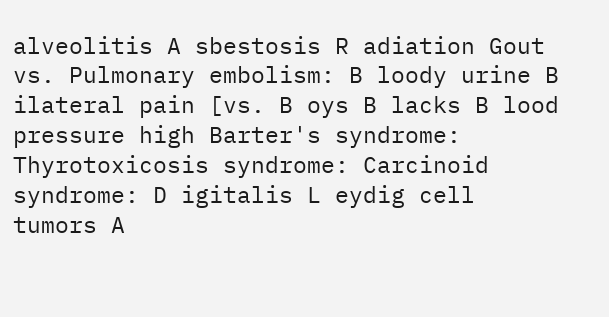alveolitis A sbestosis R adiation Gout vs. Pulmonary embolism: B loody urine B ilateral pain [vs. B oys B lacks B lood pressure high Barter's syndrome: Thyrotoxicosis syndrome: Carcinoid syndrome: D igitalis L eydig cell tumors A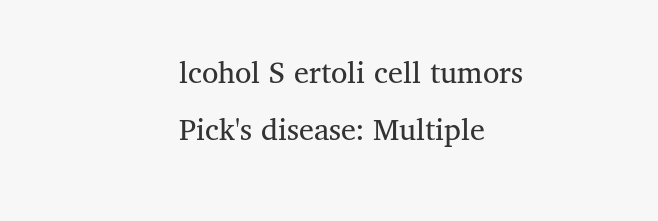lcohol S ertoli cell tumors Pick's disease: Multiple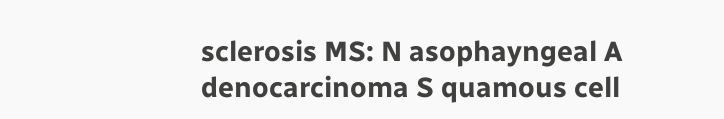sclerosis MS: N asophayngeal A denocarcinoma S quamous cell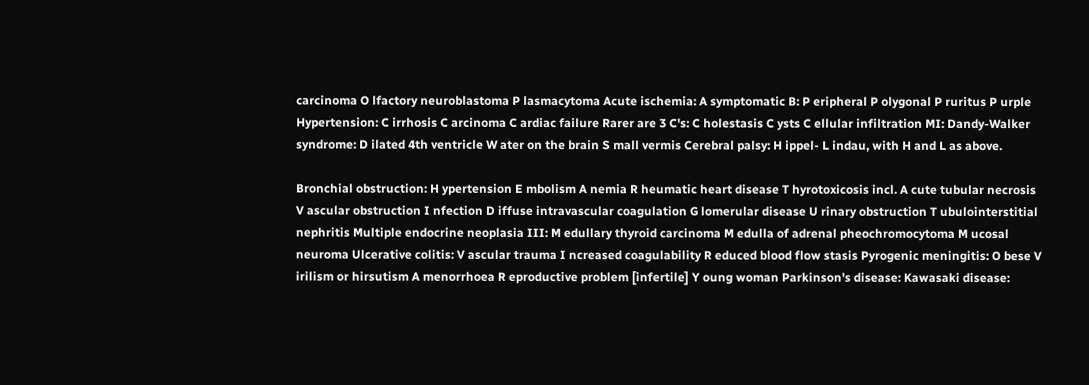carcinoma O lfactory neuroblastoma P lasmacytoma Acute ischemia: A symptomatic B: P eripheral P olygonal P ruritus P urple Hypertension: C irrhosis C arcinoma C ardiac failure Rarer are 3 C's: C holestasis C ysts C ellular infiltration MI: Dandy-Walker syndrome: D ilated 4th ventricle W ater on the brain S mall vermis Cerebral palsy: H ippel- L indau, with H and L as above.

Bronchial obstruction: H ypertension E mbolism A nemia R heumatic heart disease T hyrotoxicosis incl. A cute tubular necrosis V ascular obstruction I nfection D iffuse intravascular coagulation G lomerular disease U rinary obstruction T ubulointerstitial nephritis Multiple endocrine neoplasia III: M edullary thyroid carcinoma M edulla of adrenal pheochromocytoma M ucosal neuroma Ulcerative colitis: V ascular trauma I ncreased coagulability R educed blood flow stasis Pyrogenic meningitis: O bese V irilism or hirsutism A menorrhoea R eproductive problem [infertile] Y oung woman Parkinson's disease: Kawasaki disease: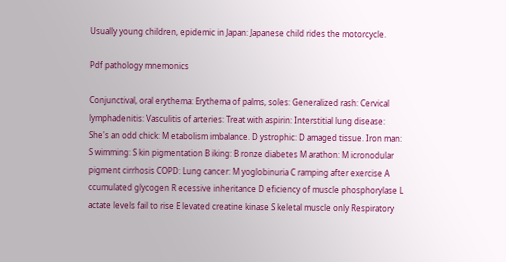Usually young children, epidemic in Japan: Japanese child rides the motorcycle.

Pdf pathology mnemonics

Conjunctival, oral erythema: Erythema of palms, soles: Generalized rash: Cervical lymphadenitis: Vasculitis of arteries: Treat with aspirin: Interstitial lung disease: She's an odd chick: M etabolism imbalance. D ystrophic: D amaged tissue. Iron man: S wimming: S kin pigmentation B iking: B ronze diabetes M arathon: M icronodular pigment cirrhosis COPD: Lung cancer: M yoglobinuria C ramping after exercise A ccumulated glycogen R ecessive inheritance D eficiency of muscle phosphorylase L actate levels fail to rise E levated creatine kinase S keletal muscle only Respiratory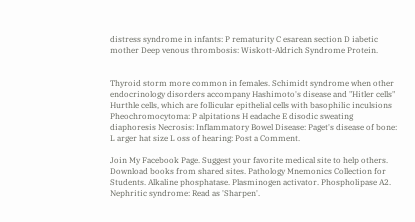distress syndrome in infants: P rematurity C esarean section D iabetic mother Deep venous thrombosis: Wiskott-Aldrich Syndrome Protein.


Thyroid storm more common in females. Schimidt syndrome when other endocrinology disorders accompany Hashimoto's disease and "Hitler cells" Hurthle cells, which are follicular epithelial cells with basophilic inculsions Pheochromocytoma: P alpitations H eadache E disodic sweating diaphoresis Necrosis: Inflammatory Bowel Disease: Paget's disease of bone: L arger hat size L oss of hearing: Post a Comment.

Join My Facebook Page. Suggest your favorite medical site to help others. Download books from shared sites. Pathology Mnemonics Collection for Students. Alkaline phosphatase. Plasminogen activator. Phospholipase A2. Nephritic syndrome: Read as 'Sharpen'.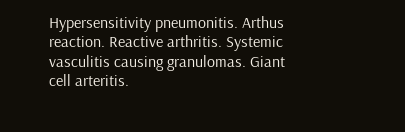Hypersensitivity pneumonitis. Arthus reaction. Reactive arthritis. Systemic vasculitis causing granulomas. Giant cell arteritis.